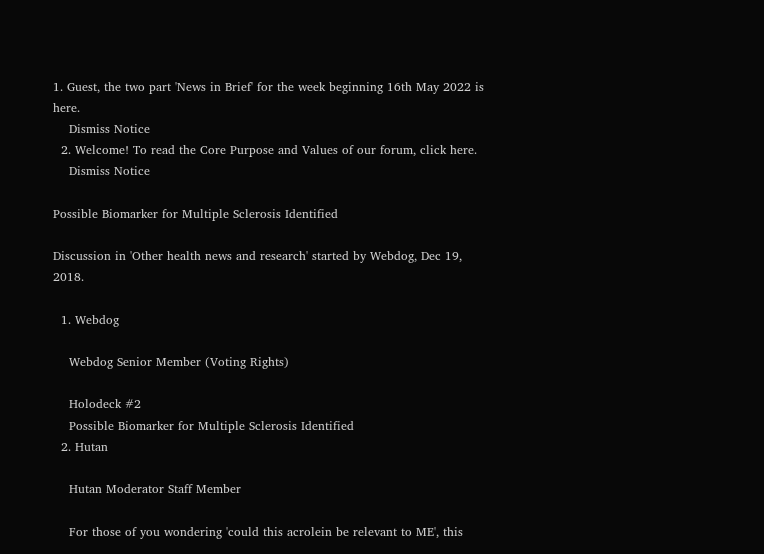1. Guest, the two part 'News in Brief' for the week beginning 16th May 2022 is here.
    Dismiss Notice
  2. Welcome! To read the Core Purpose and Values of our forum, click here.
    Dismiss Notice

Possible Biomarker for Multiple Sclerosis Identified

Discussion in 'Other health news and research' started by Webdog, Dec 19, 2018.

  1. Webdog

    Webdog Senior Member (Voting Rights)

    Holodeck #2
    Possible Biomarker for Multiple Sclerosis Identified
  2. Hutan

    Hutan Moderator Staff Member

    For those of you wondering 'could this acrolein be relevant to ME', this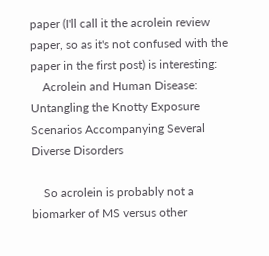paper (I'll call it the acrolein review paper, so as it's not confused with the paper in the first post) is interesting:
    Acrolein and Human Disease: Untangling the Knotty Exposure Scenarios Accompanying Several Diverse Disorders

    So acrolein is probably not a biomarker of MS versus other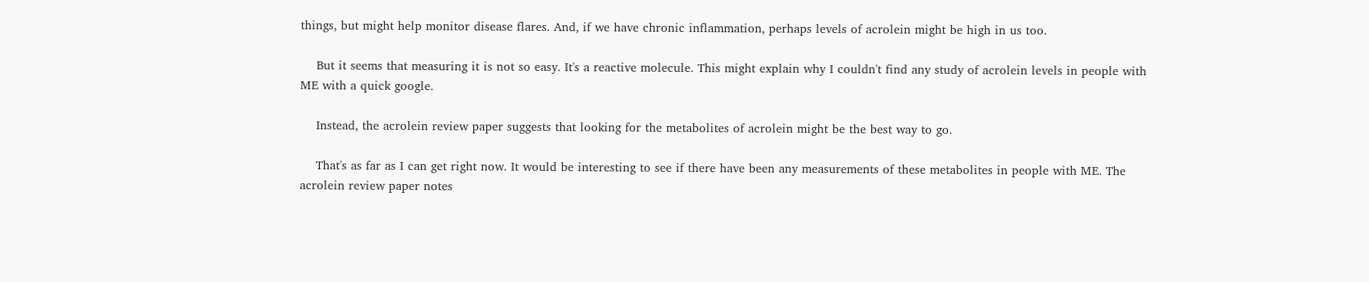things, but might help monitor disease flares. And, if we have chronic inflammation, perhaps levels of acrolein might be high in us too.

    But it seems that measuring it is not so easy. It's a reactive molecule. This might explain why I couldn't find any study of acrolein levels in people with ME with a quick google.

    Instead, the acrolein review paper suggests that looking for the metabolites of acrolein might be the best way to go.

    That's as far as I can get right now. It would be interesting to see if there have been any measurements of these metabolites in people with ME. The acrolein review paper notes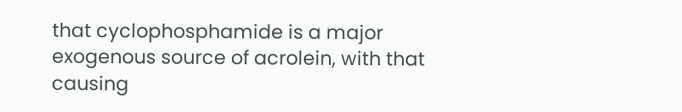that cyclophosphamide is a major exogenous source of acrolein, with that causing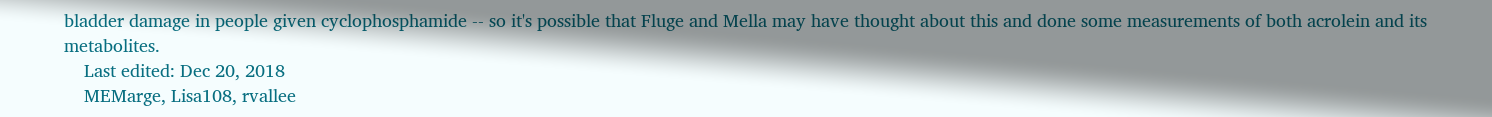bladder damage in people given cyclophosphamide -- so it's possible that Fluge and Mella may have thought about this and done some measurements of both acrolein and its metabolites.
    Last edited: Dec 20, 2018
    MEMarge, Lisa108, rvallee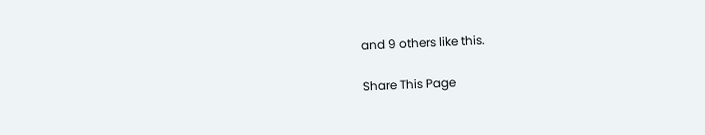and 9 others like this.

Share This Page